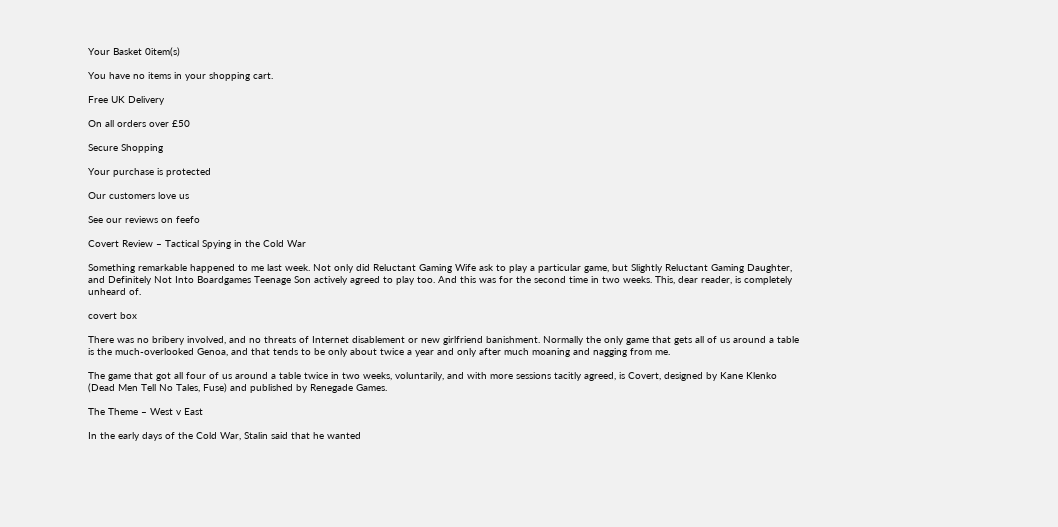Your Basket 0item(s)

You have no items in your shopping cart.

Free UK Delivery

On all orders over £50

Secure Shopping

Your purchase is protected

Our customers love us

See our reviews on feefo

Covert Review – Tactical Spying in the Cold War

Something remarkable happened to me last week. Not only did Reluctant Gaming Wife ask to play a particular game, but Slightly Reluctant Gaming Daughter, and Definitely Not Into Boardgames Teenage Son actively agreed to play too. And this was for the second time in two weeks. This, dear reader, is completely unheard of.

covert box

There was no bribery involved, and no threats of Internet disablement or new girlfriend banishment. Normally the only game that gets all of us around a table is the much-overlooked Genoa, and that tends to be only about twice a year and only after much moaning and nagging from me.

The game that got all four of us around a table twice in two weeks, voluntarily, and with more sessions tacitly agreed, is Covert, designed by Kane Klenko (Dead Men Tell No Tales, Fuse) and published by Renegade Games.

The Theme – West v East

In the early days of the Cold War, Stalin said that he wanted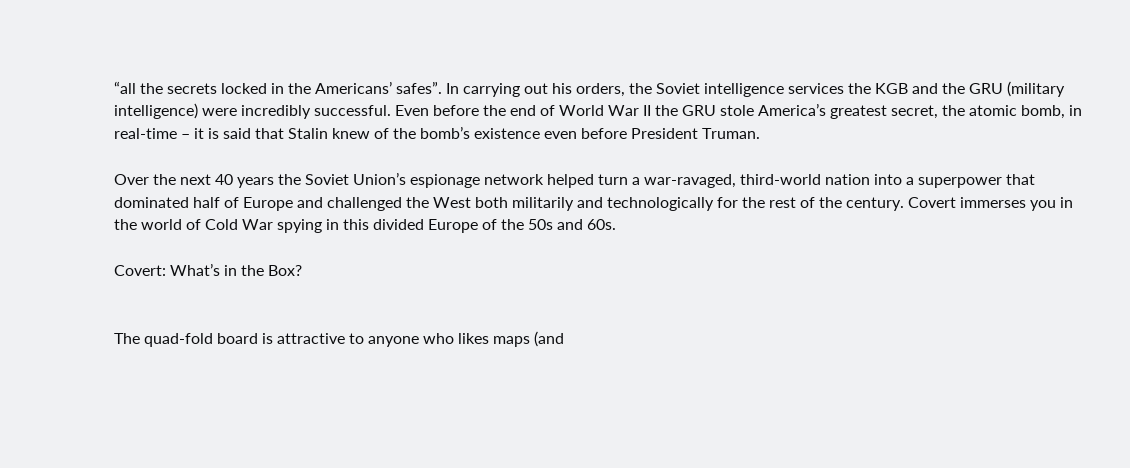“all the secrets locked in the Americans’ safes”. In carrying out his orders, the Soviet intelligence services the KGB and the GRU (military intelligence) were incredibly successful. Even before the end of World War II the GRU stole America’s greatest secret, the atomic bomb, in real-time – it is said that Stalin knew of the bomb’s existence even before President Truman.

Over the next 40 years the Soviet Union’s espionage network helped turn a war-ravaged, third-world nation into a superpower that dominated half of Europe and challenged the West both militarily and technologically for the rest of the century. Covert immerses you in the world of Cold War spying in this divided Europe of the 50s and 60s.

Covert: What’s in the Box?


The quad-fold board is attractive to anyone who likes maps (and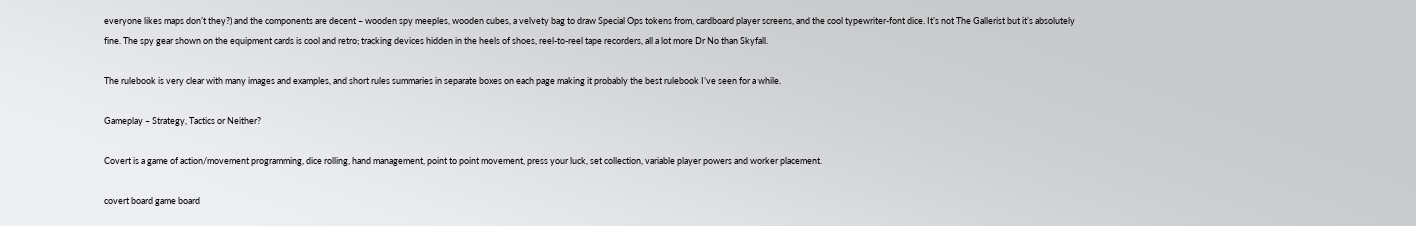everyone likes maps don’t they?) and the components are decent – wooden spy meeples, wooden cubes, a velvety bag to draw Special Ops tokens from, cardboard player screens, and the cool typewriter-font dice. It’s not The Gallerist but it’s absolutely fine. The spy gear shown on the equipment cards is cool and retro; tracking devices hidden in the heels of shoes, reel-to-reel tape recorders, all a lot more Dr No than Skyfall.

The rulebook is very clear with many images and examples, and short rules summaries in separate boxes on each page making it probably the best rulebook I’ve seen for a while.

Gameplay – Strategy, Tactics or Neither?

Covert is a game of action/movement programming, dice rolling, hand management, point to point movement, press your luck, set collection, variable player powers and worker placement.

covert board game board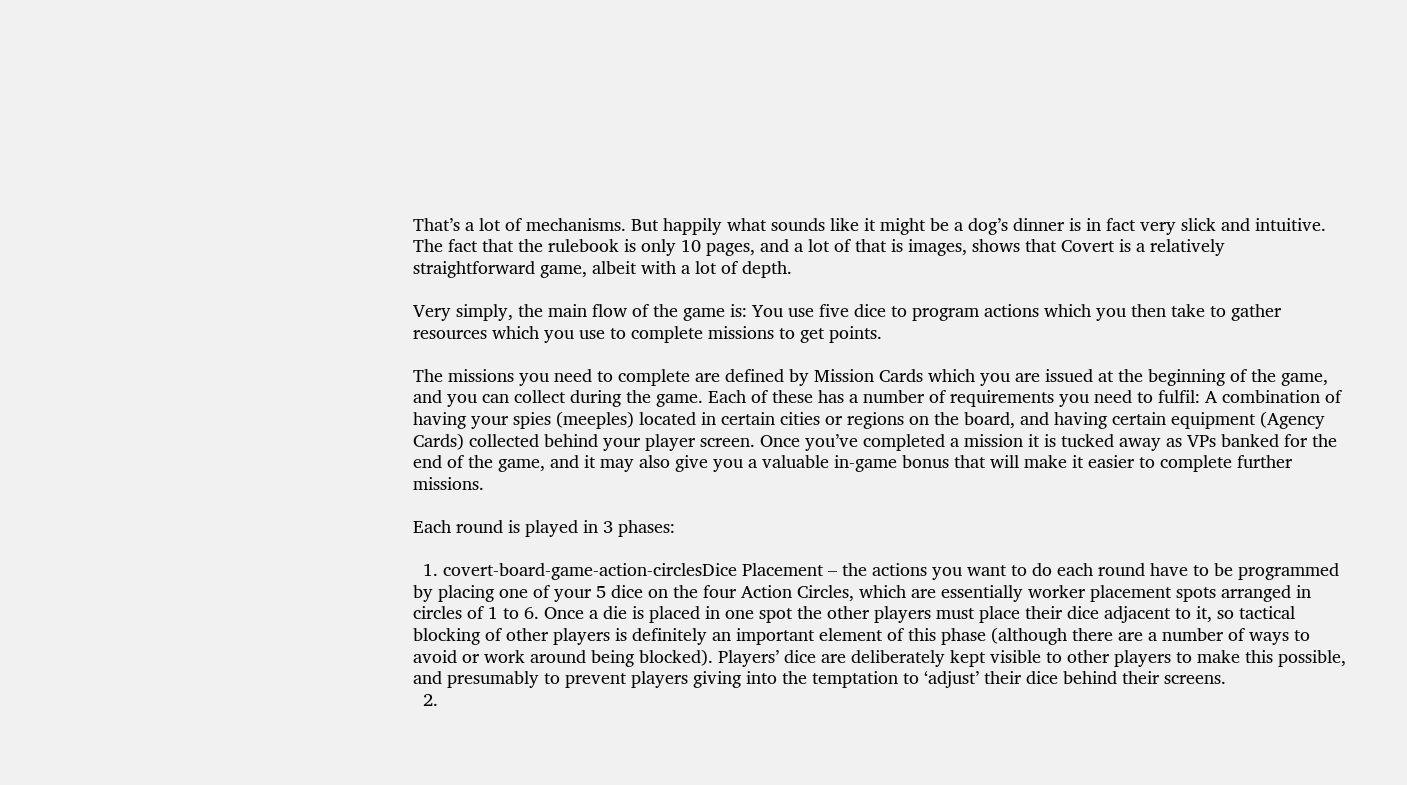That’s a lot of mechanisms. But happily what sounds like it might be a dog’s dinner is in fact very slick and intuitive. The fact that the rulebook is only 10 pages, and a lot of that is images, shows that Covert is a relatively straightforward game, albeit with a lot of depth.

Very simply, the main flow of the game is: You use five dice to program actions which you then take to gather resources which you use to complete missions to get points.

The missions you need to complete are defined by Mission Cards which you are issued at the beginning of the game, and you can collect during the game. Each of these has a number of requirements you need to fulfil: A combination of having your spies (meeples) located in certain cities or regions on the board, and having certain equipment (Agency Cards) collected behind your player screen. Once you’ve completed a mission it is tucked away as VPs banked for the end of the game, and it may also give you a valuable in-game bonus that will make it easier to complete further missions.

Each round is played in 3 phases:

  1. covert-board-game-action-circlesDice Placement – the actions you want to do each round have to be programmed by placing one of your 5 dice on the four Action Circles, which are essentially worker placement spots arranged in circles of 1 to 6. Once a die is placed in one spot the other players must place their dice adjacent to it, so tactical blocking of other players is definitely an important element of this phase (although there are a number of ways to avoid or work around being blocked). Players’ dice are deliberately kept visible to other players to make this possible, and presumably to prevent players giving into the temptation to ‘adjust’ their dice behind their screens.
  2.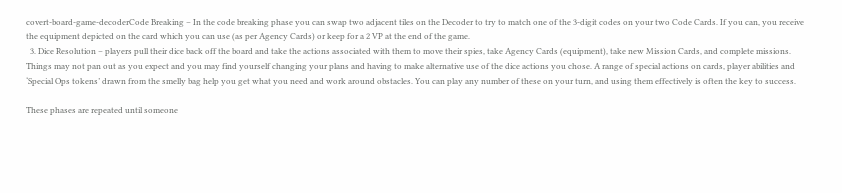covert-board-game-decoderCode Breaking – In the code breaking phase you can swap two adjacent tiles on the Decoder to try to match one of the 3-digit codes on your two Code Cards. If you can, you receive the equipment depicted on the card which you can use (as per Agency Cards) or keep for a 2 VP at the end of the game.
  3. Dice Resolution – players pull their dice back off the board and take the actions associated with them to move their spies, take Agency Cards (equipment), take new Mission Cards, and complete missions. Things may not pan out as you expect and you may find yourself changing your plans and having to make alternative use of the dice actions you chose. A range of special actions on cards, player abilities and ‘Special Ops tokens’ drawn from the smelly bag help you get what you need and work around obstacles. You can play any number of these on your turn, and using them effectively is often the key to success.

These phases are repeated until someone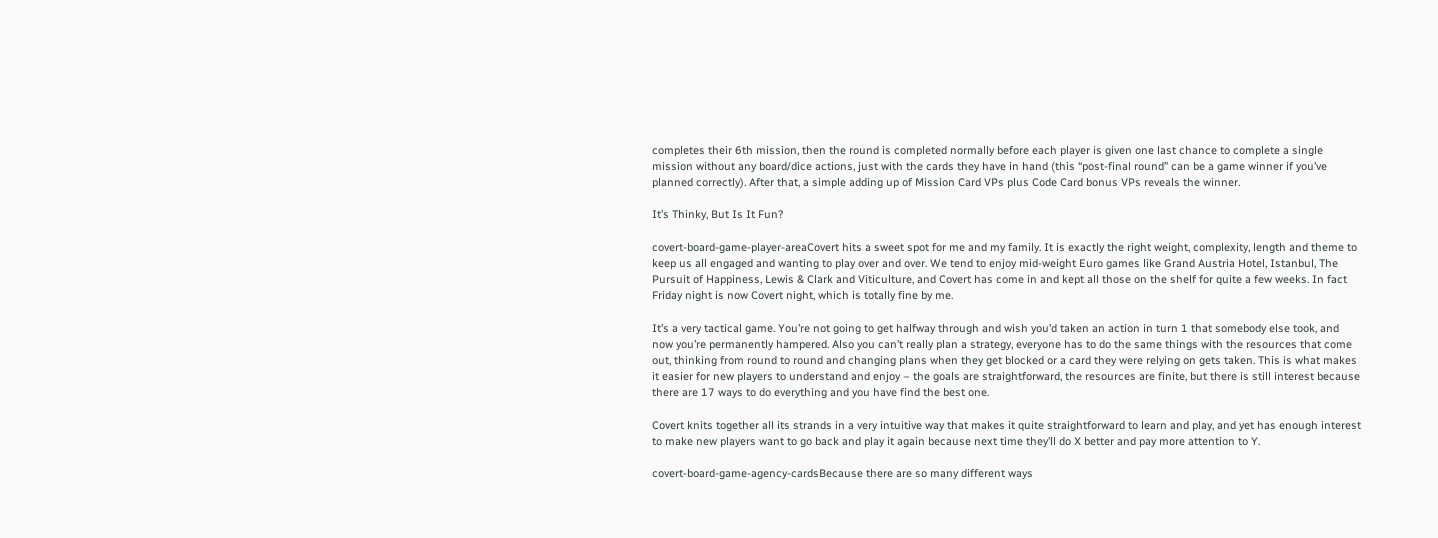completes their 6th mission, then the round is completed normally before each player is given one last chance to complete a single mission without any board/dice actions, just with the cards they have in hand (this “post-final round” can be a game winner if you’ve planned correctly). After that, a simple adding up of Mission Card VPs plus Code Card bonus VPs reveals the winner.

It’s Thinky, But Is It Fun?

covert-board-game-player-areaCovert hits a sweet spot for me and my family. It is exactly the right weight, complexity, length and theme to keep us all engaged and wanting to play over and over. We tend to enjoy mid-weight Euro games like Grand Austria Hotel, Istanbul, The Pursuit of Happiness, Lewis & Clark and Viticulture, and Covert has come in and kept all those on the shelf for quite a few weeks. In fact Friday night is now Covert night, which is totally fine by me.

It’s a very tactical game. You’re not going to get halfway through and wish you’d taken an action in turn 1 that somebody else took, and now you’re permanently hampered. Also you can’t really plan a strategy, everyone has to do the same things with the resources that come out, thinking from round to round and changing plans when they get blocked or a card they were relying on gets taken. This is what makes it easier for new players to understand and enjoy – the goals are straightforward, the resources are finite, but there is still interest because there are 17 ways to do everything and you have find the best one.

Covert knits together all its strands in a very intuitive way that makes it quite straightforward to learn and play, and yet has enough interest to make new players want to go back and play it again because next time they’ll do X better and pay more attention to Y.

covert-board-game-agency-cardsBecause there are so many different ways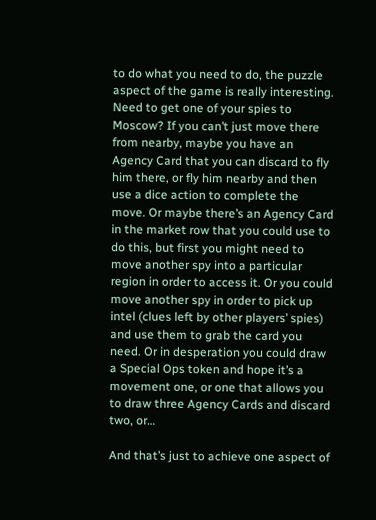to do what you need to do, the puzzle aspect of the game is really interesting. Need to get one of your spies to Moscow? If you can’t just move there from nearby, maybe you have an Agency Card that you can discard to fly him there, or fly him nearby and then use a dice action to complete the move. Or maybe there’s an Agency Card in the market row that you could use to do this, but first you might need to move another spy into a particular region in order to access it. Or you could move another spy in order to pick up intel (clues left by other players’ spies) and use them to grab the card you need. Or in desperation you could draw a Special Ops token and hope it’s a movement one, or one that allows you to draw three Agency Cards and discard two, or…

And that’s just to achieve one aspect of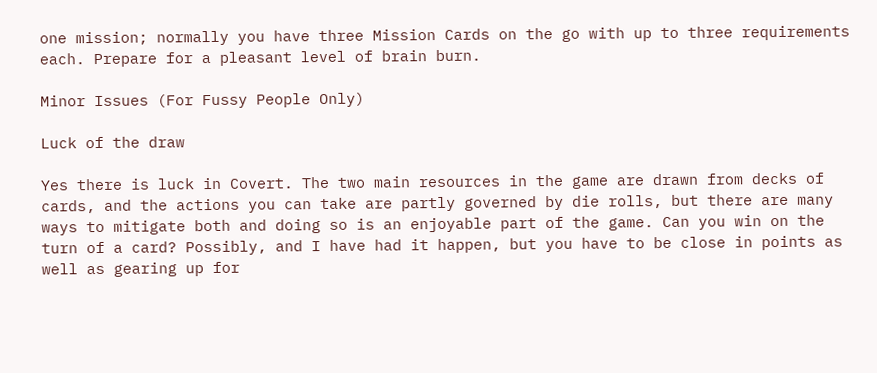one mission; normally you have three Mission Cards on the go with up to three requirements each. Prepare for a pleasant level of brain burn.

Minor Issues (For Fussy People Only)

Luck of the draw

Yes there is luck in Covert. The two main resources in the game are drawn from decks of cards, and the actions you can take are partly governed by die rolls, but there are many ways to mitigate both and doing so is an enjoyable part of the game. Can you win on the turn of a card? Possibly, and I have had it happen, but you have to be close in points as well as gearing up for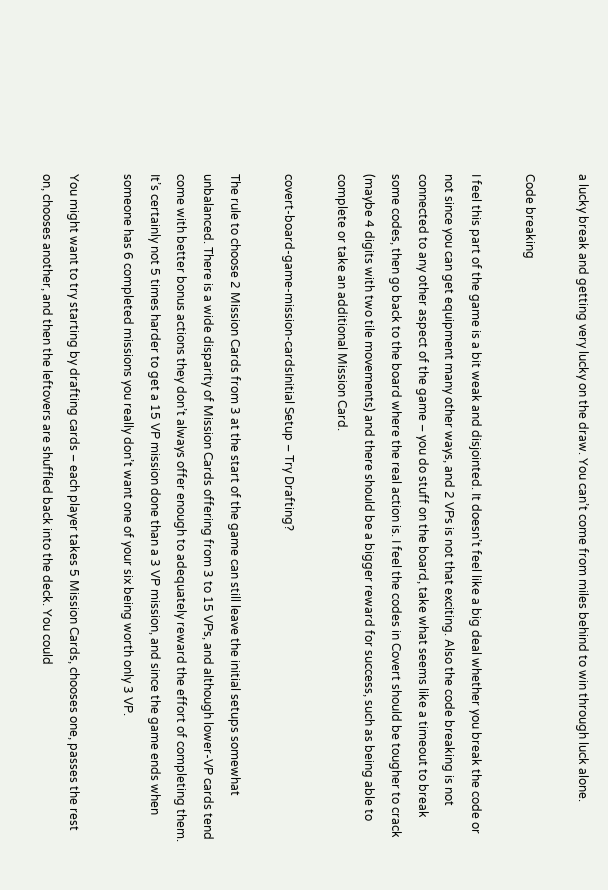a lucky break and getting very lucky on the draw. You can’t come from miles behind to win through luck alone.

Code breaking

I feel this part of the game is a bit weak and disjointed. It doesn’t feel like a big deal whether you break the code or not since you can get equipment many other ways, and 2 VPs is not that exciting. Also the code breaking is not connected to any other aspect of the game – you do stuff on the board, take what seems like a timeout to break some codes, then go back to the board where the real action is. I feel the codes in Covert should be tougher to crack (maybe 4 digits with two tile movements) and there should be a bigger reward for success, such as being able to complete or take an additional Mission Card.

covert-board-game-mission-cardsInitial Setup – Try Drafting?

The rule to choose 2 Mission Cards from 3 at the start of the game can still leave the initial setups somewhat unbalanced. There is a wide disparity of Mission Cards offering from 3 to 15 VPs, and although lower-VP cards tend come with better bonus actions they don’t always offer enough to adequately reward the effort of completing them. It’s certainly not 5 times harder to get a 15 VP mission done than a 3 VP mission, and since the game ends when someone has 6 completed missions you really don’t want one of your six being worth only 3 VP.

You might want to try starting by drafting cards – each player takes 5 Mission Cards, chooses one, passes the rest on, chooses another, and then the leftovers are shuffled back into the deck. You could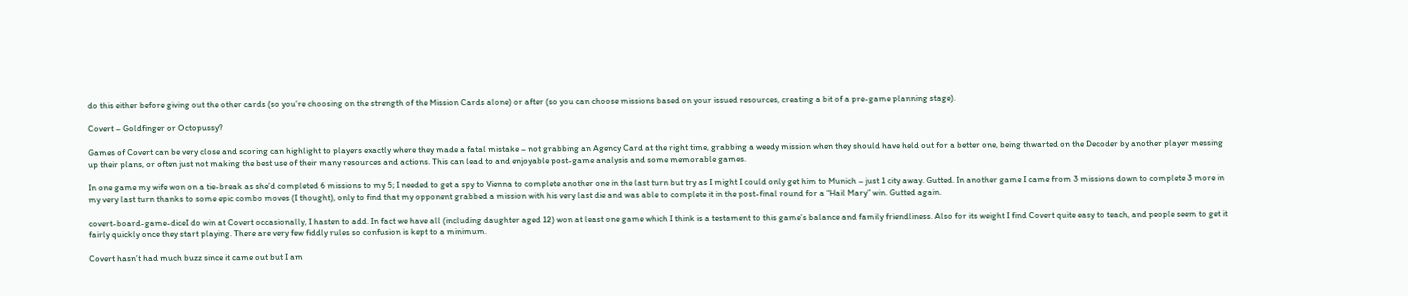do this either before giving out the other cards (so you’re choosing on the strength of the Mission Cards alone) or after (so you can choose missions based on your issued resources, creating a bit of a pre-game planning stage).

Covert – Goldfinger or Octopussy?

Games of Covert can be very close and scoring can highlight to players exactly where they made a fatal mistake – not grabbing an Agency Card at the right time, grabbing a weedy mission when they should have held out for a better one, being thwarted on the Decoder by another player messing up their plans, or often just not making the best use of their many resources and actions. This can lead to and enjoyable post-game analysis and some memorable games.

In one game my wife won on a tie-break as she’d completed 6 missions to my 5; I needed to get a spy to Vienna to complete another one in the last turn but try as I might I could only get him to Munich – just 1 city away. Gutted. In another game I came from 3 missions down to complete 3 more in my very last turn thanks to some epic combo moves (I thought), only to find that my opponent grabbed a mission with his very last die and was able to complete it in the post-final round for a “Hail Mary” win. Gutted again.

covert-board-game-diceI do win at Covert occasionally, I hasten to add. In fact we have all (including daughter aged 12) won at least one game which I think is a testament to this game’s balance and family friendliness. Also for its weight I find Covert quite easy to teach, and people seem to get it fairly quickly once they start playing. There are very few fiddly rules so confusion is kept to a minimum.

Covert hasn’t had much buzz since it came out but I am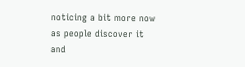noticing a bit more now as people discover it and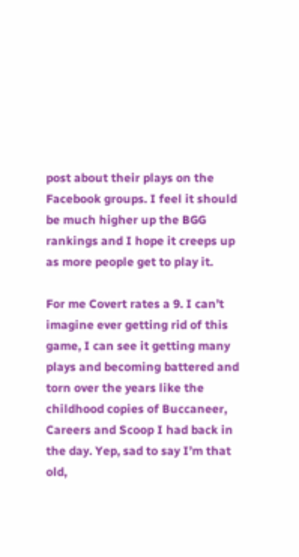post about their plays on the Facebook groups. I feel it should be much higher up the BGG rankings and I hope it creeps up as more people get to play it.

For me Covert rates a 9. I can’t imagine ever getting rid of this game, I can see it getting many plays and becoming battered and torn over the years like the childhood copies of Buccaneer, Careers and Scoop I had back in the day. Yep, sad to say I’m that old,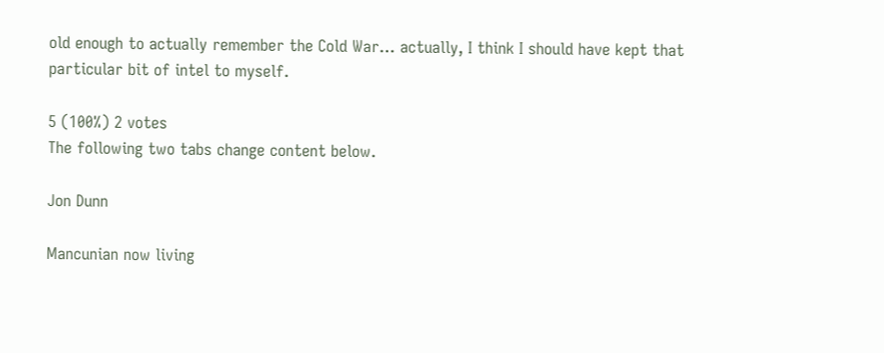old enough to actually remember the Cold War… actually, I think I should have kept that particular bit of intel to myself.

5 (100%) 2 votes
The following two tabs change content below.

Jon Dunn

Mancunian now living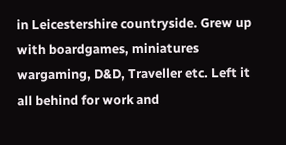in Leicestershire countryside. Grew up with boardgames, miniatures wargaming, D&D, Traveller etc. Left it all behind for work and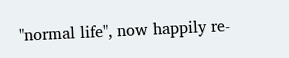"normal life", now happily re-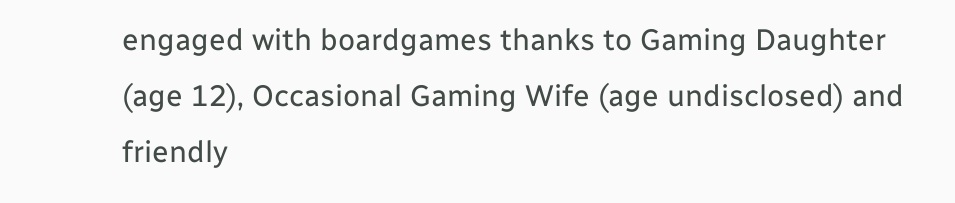engaged with boardgames thanks to Gaming Daughter (age 12), Occasional Gaming Wife (age undisclosed) and friendly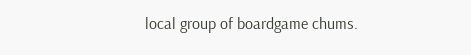local group of boardgame chums.